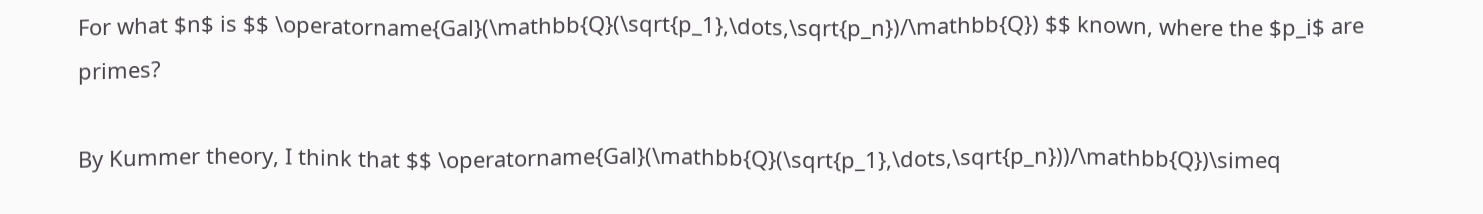For what $n$ is $$ \operatorname{Gal}(\mathbb{Q}(\sqrt{p_1},\dots,\sqrt{p_n})/\mathbb{Q}) $$ known, where the $p_i$ are primes?

By Kummer theory, I think that $$ \operatorname{Gal}(\mathbb{Q}(\sqrt{p_1},\dots,\sqrt{p_n}))/\mathbb{Q})\simeq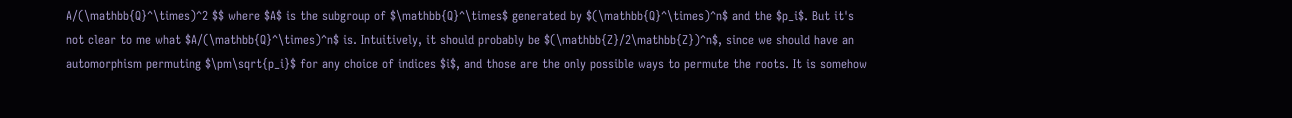A/(\mathbb{Q}^\times)^2 $$ where $A$ is the subgroup of $\mathbb{Q}^\times$ generated by $(\mathbb{Q}^\times)^n$ and the $p_i$. But it's not clear to me what $A/(\mathbb{Q}^\times)^n$ is. Intuitively, it should probably be $(\mathbb{Z}/2\mathbb{Z})^n$, since we should have an automorphism permuting $\pm\sqrt{p_i}$ for any choice of indices $i$, and those are the only possible ways to permute the roots. It is somehow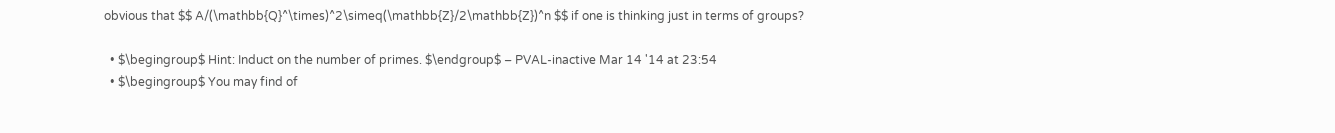obvious that $$ A/(\mathbb{Q}^\times)^2\simeq(\mathbb{Z}/2\mathbb{Z})^n $$ if one is thinking just in terms of groups?

  • $\begingroup$ Hint: Induct on the number of primes. $\endgroup$ – PVAL-inactive Mar 14 '14 at 23:54
  • $\begingroup$ You may find of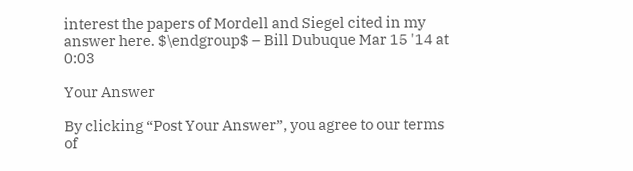interest the papers of Mordell and Siegel cited in my answer here. $\endgroup$ – Bill Dubuque Mar 15 '14 at 0:03

Your Answer

By clicking “Post Your Answer”, you agree to our terms of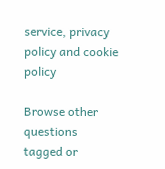service, privacy policy and cookie policy

Browse other questions tagged or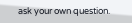ask your own question.